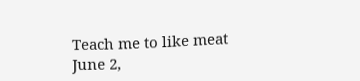Teach me to like meat
June 2,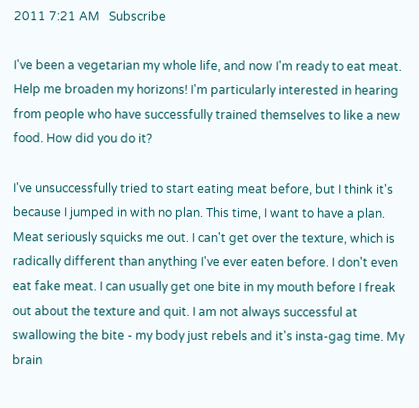2011 7:21 AM   Subscribe

I've been a vegetarian my whole life, and now I'm ready to eat meat. Help me broaden my horizons! I'm particularly interested in hearing from people who have successfully trained themselves to like a new food. How did you do it?

I've unsuccessfully tried to start eating meat before, but I think it's because I jumped in with no plan. This time, I want to have a plan. Meat seriously squicks me out. I can't get over the texture, which is radically different than anything I've ever eaten before. I don't even eat fake meat. I can usually get one bite in my mouth before I freak out about the texture and quit. I am not always successful at swallowing the bite - my body just rebels and it's insta-gag time. My brain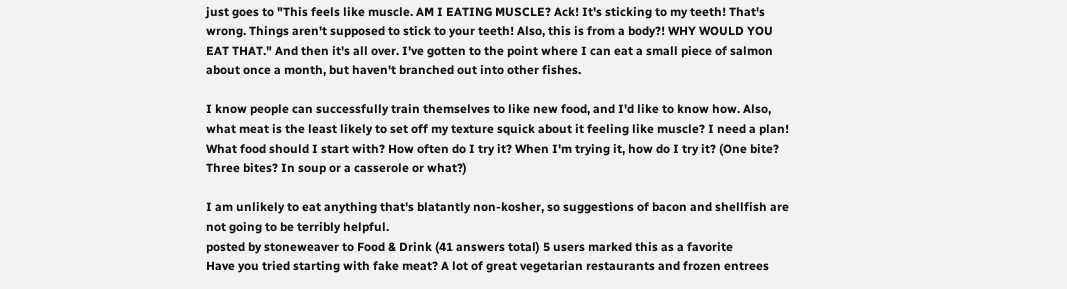just goes to "This feels like muscle. AM I EATING MUSCLE? Ack! It's sticking to my teeth! That's wrong. Things aren't supposed to stick to your teeth! Also, this is from a body?! WHY WOULD YOU EAT THAT." And then it's all over. I've gotten to the point where I can eat a small piece of salmon about once a month, but haven't branched out into other fishes.

I know people can successfully train themselves to like new food, and I'd like to know how. Also, what meat is the least likely to set off my texture squick about it feeling like muscle? I need a plan! What food should I start with? How often do I try it? When I'm trying it, how do I try it? (One bite? Three bites? In soup or a casserole or what?)

I am unlikely to eat anything that's blatantly non-kosher, so suggestions of bacon and shellfish are not going to be terribly helpful.
posted by stoneweaver to Food & Drink (41 answers total) 5 users marked this as a favorite
Have you tried starting with fake meat? A lot of great vegetarian restaurants and frozen entrees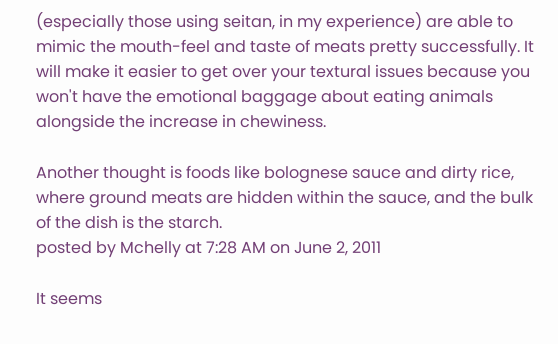(especially those using seitan, in my experience) are able to mimic the mouth-feel and taste of meats pretty successfully. It will make it easier to get over your textural issues because you won't have the emotional baggage about eating animals alongside the increase in chewiness.

Another thought is foods like bolognese sauce and dirty rice, where ground meats are hidden within the sauce, and the bulk of the dish is the starch.
posted by Mchelly at 7:28 AM on June 2, 2011

It seems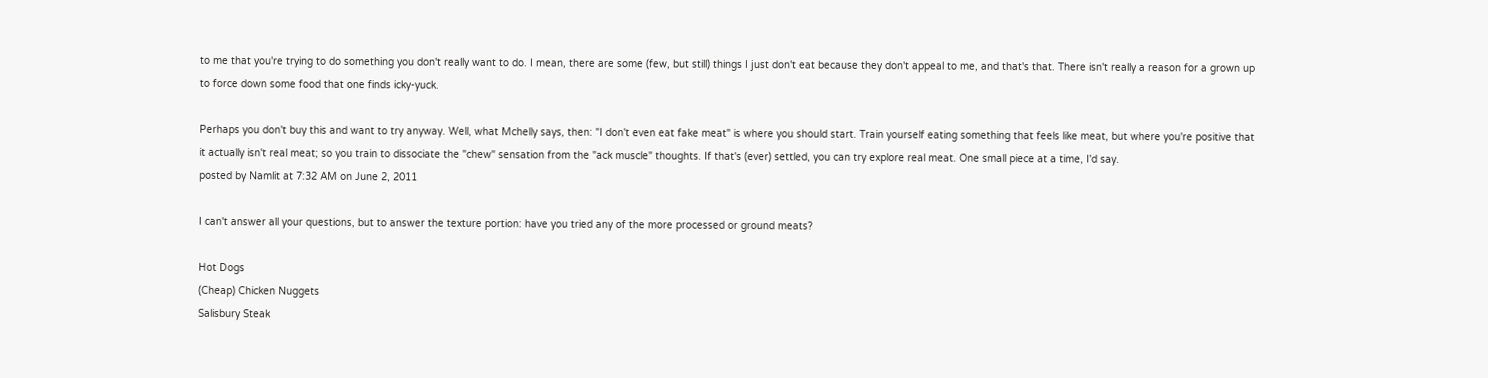to me that you're trying to do something you don't really want to do. I mean, there are some (few, but still) things I just don't eat because they don't appeal to me, and that's that. There isn't really a reason for a grown up to force down some food that one finds icky-yuck.

Perhaps you don't buy this and want to try anyway. Well, what Mchelly says, then: "I don't even eat fake meat" is where you should start. Train yourself eating something that feels like meat, but where you're positive that it actually isn't real meat; so you train to dissociate the "chew" sensation from the "ack muscle" thoughts. If that's (ever) settled, you can try explore real meat. One small piece at a time, I'd say.
posted by Namlit at 7:32 AM on June 2, 2011

I can't answer all your questions, but to answer the texture portion: have you tried any of the more processed or ground meats?

Hot Dogs
(Cheap) Chicken Nuggets
Salisbury Steak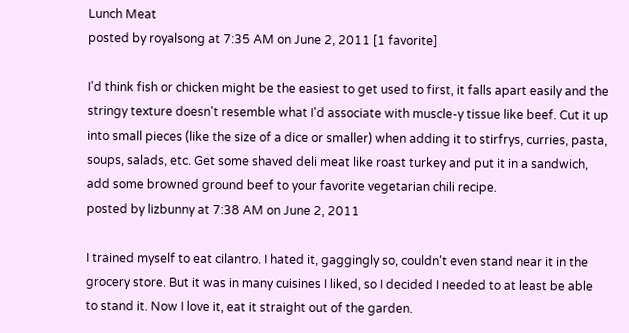Lunch Meat
posted by royalsong at 7:35 AM on June 2, 2011 [1 favorite]

I'd think fish or chicken might be the easiest to get used to first, it falls apart easily and the stringy texture doesn't resemble what I'd associate with muscle-y tissue like beef. Cut it up into small pieces (like the size of a dice or smaller) when adding it to stirfrys, curries, pasta, soups, salads, etc. Get some shaved deli meat like roast turkey and put it in a sandwich, add some browned ground beef to your favorite vegetarian chili recipe.
posted by lizbunny at 7:38 AM on June 2, 2011

I trained myself to eat cilantro. I hated it, gaggingly so, couldn't even stand near it in the grocery store. But it was in many cuisines I liked, so I decided I needed to at least be able to stand it. Now I love it, eat it straight out of the garden.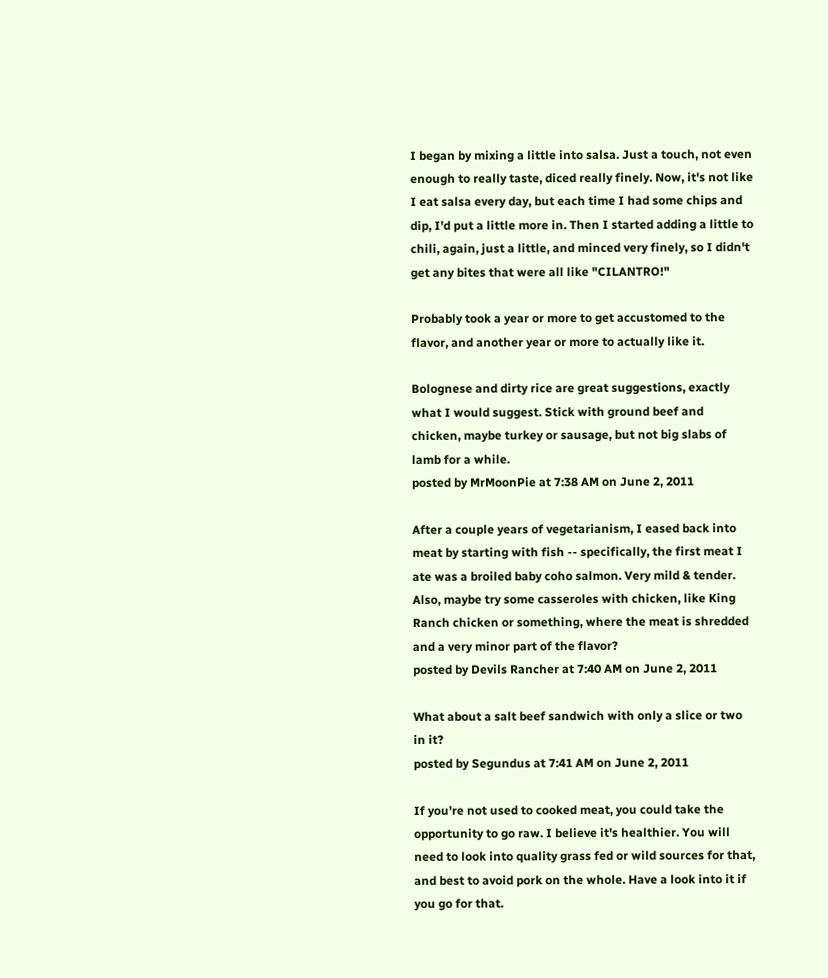I began by mixing a little into salsa. Just a touch, not even enough to really taste, diced really finely. Now, it's not like I eat salsa every day, but each time I had some chips and dip, I'd put a little more in. Then I started adding a little to chili, again, just a little, and minced very finely, so I didn't get any bites that were all like "CILANTRO!"

Probably took a year or more to get accustomed to the flavor, and another year or more to actually like it.

Bolognese and dirty rice are great suggestions, exactly what I would suggest. Stick with ground beef and chicken, maybe turkey or sausage, but not big slabs of lamb for a while.
posted by MrMoonPie at 7:38 AM on June 2, 2011

After a couple years of vegetarianism, I eased back into meat by starting with fish -- specifically, the first meat I ate was a broiled baby coho salmon. Very mild & tender. Also, maybe try some casseroles with chicken, like King Ranch chicken or something, where the meat is shredded and a very minor part of the flavor?
posted by Devils Rancher at 7:40 AM on June 2, 2011

What about a salt beef sandwich with only a slice or two in it?
posted by Segundus at 7:41 AM on June 2, 2011

If you're not used to cooked meat, you could take the opportunity to go raw. I believe it's healthier. You will need to look into quality grass fed or wild sources for that, and best to avoid pork on the whole. Have a look into it if you go for that.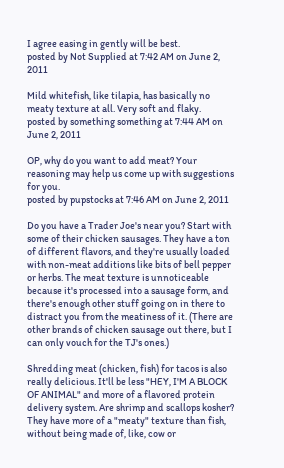I agree easing in gently will be best.
posted by Not Supplied at 7:42 AM on June 2, 2011

Mild whitefish, like tilapia, has basically no meaty texture at all. Very soft and flaky.
posted by something something at 7:44 AM on June 2, 2011

OP, why do you want to add meat? Your reasoning may help us come up with suggestions for you.
posted by pupstocks at 7:46 AM on June 2, 2011

Do you have a Trader Joe's near you? Start with some of their chicken sausages. They have a ton of different flavors, and they're usually loaded with non-meat additions like bits of bell pepper or herbs. The meat texture is unnoticeable because it's processed into a sausage form, and there's enough other stuff going on in there to distract you from the meatiness of it. (There are other brands of chicken sausage out there, but I can only vouch for the TJ's ones.)

Shredding meat (chicken, fish) for tacos is also really delicious. It'll be less "HEY, I'M A BLOCK OF ANIMAL" and more of a flavored protein delivery system. Are shrimp and scallops kosher? They have more of a "meaty" texture than fish, without being made of, like, cow or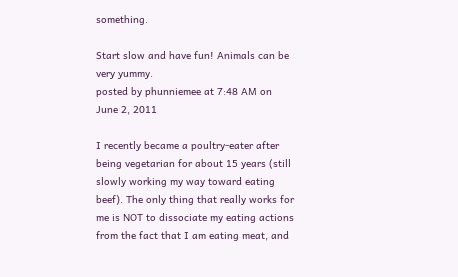something.

Start slow and have fun! Animals can be very yummy.
posted by phunniemee at 7:48 AM on June 2, 2011

I recently became a poultry-eater after being vegetarian for about 15 years (still slowly working my way toward eating beef). The only thing that really works for me is NOT to dissociate my eating actions from the fact that I am eating meat, and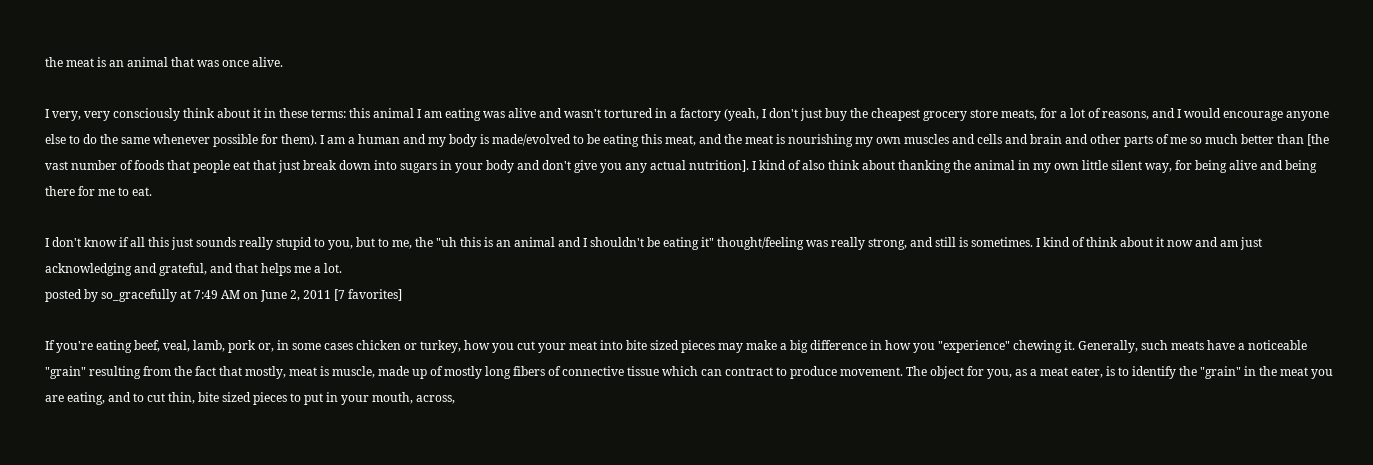the meat is an animal that was once alive.

I very, very consciously think about it in these terms: this animal I am eating was alive and wasn't tortured in a factory (yeah, I don't just buy the cheapest grocery store meats, for a lot of reasons, and I would encourage anyone else to do the same whenever possible for them). I am a human and my body is made/evolved to be eating this meat, and the meat is nourishing my own muscles and cells and brain and other parts of me so much better than [the vast number of foods that people eat that just break down into sugars in your body and don't give you any actual nutrition]. I kind of also think about thanking the animal in my own little silent way, for being alive and being there for me to eat.

I don't know if all this just sounds really stupid to you, but to me, the "uh this is an animal and I shouldn't be eating it" thought/feeling was really strong, and still is sometimes. I kind of think about it now and am just acknowledging and grateful, and that helps me a lot.
posted by so_gracefully at 7:49 AM on June 2, 2011 [7 favorites]

If you're eating beef, veal, lamb, pork or, in some cases chicken or turkey, how you cut your meat into bite sized pieces may make a big difference in how you "experience" chewing it. Generally, such meats have a noticeable "grain" resulting from the fact that mostly, meat is muscle, made up of mostly long fibers of connective tissue which can contract to produce movement. The object for you, as a meat eater, is to identify the "grain" in the meat you are eating, and to cut thin, bite sized pieces to put in your mouth, across,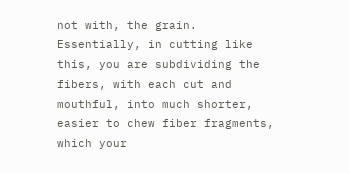not with, the grain. Essentially, in cutting like this, you are subdividing the fibers, with each cut and mouthful, into much shorter, easier to chew fiber fragments, which your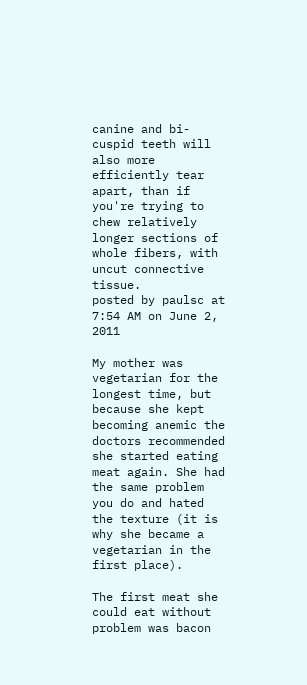canine and bi-cuspid teeth will also more efficiently tear apart, than if you're trying to chew relatively longer sections of whole fibers, with uncut connective tissue.
posted by paulsc at 7:54 AM on June 2, 2011

My mother was vegetarian for the longest time, but because she kept becoming anemic the doctors recommended she started eating meat again. She had the same problem you do and hated the texture (it is why she became a vegetarian in the first place).

The first meat she could eat without problem was bacon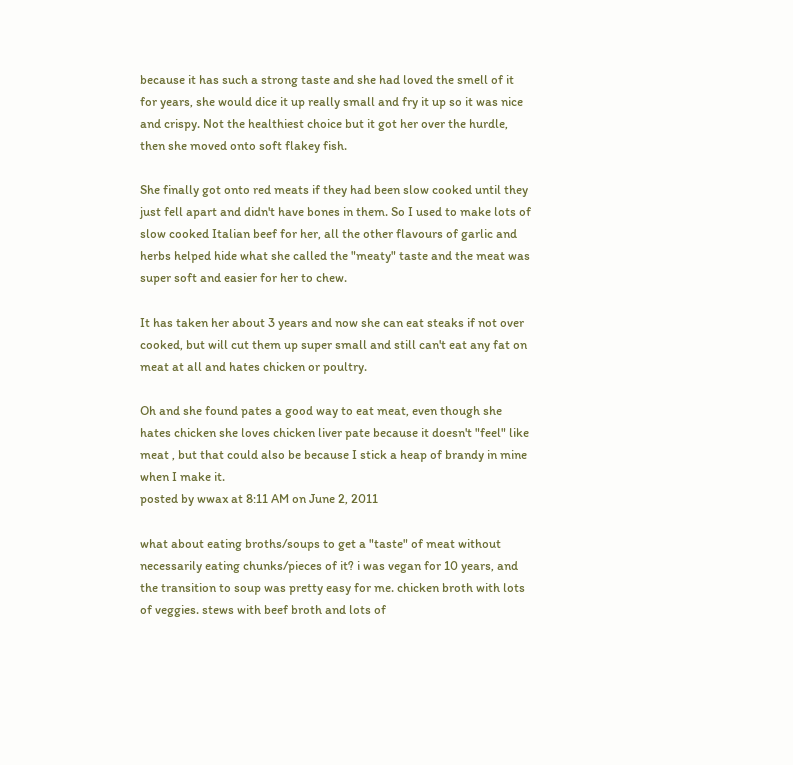because it has such a strong taste and she had loved the smell of it for years, she would dice it up really small and fry it up so it was nice and crispy. Not the healthiest choice but it got her over the hurdle, then she moved onto soft flakey fish.

She finally got onto red meats if they had been slow cooked until they just fell apart and didn't have bones in them. So I used to make lots of slow cooked Italian beef for her, all the other flavours of garlic and herbs helped hide what she called the "meaty" taste and the meat was super soft and easier for her to chew.

It has taken her about 3 years and now she can eat steaks if not over cooked, but will cut them up super small and still can't eat any fat on meat at all and hates chicken or poultry.

Oh and she found pates a good way to eat meat, even though she hates chicken she loves chicken liver pate because it doesn't "feel" like meat , but that could also be because I stick a heap of brandy in mine when I make it.
posted by wwax at 8:11 AM on June 2, 2011

what about eating broths/soups to get a "taste" of meat without necessarily eating chunks/pieces of it? i was vegan for 10 years, and the transition to soup was pretty easy for me. chicken broth with lots of veggies. stews with beef broth and lots of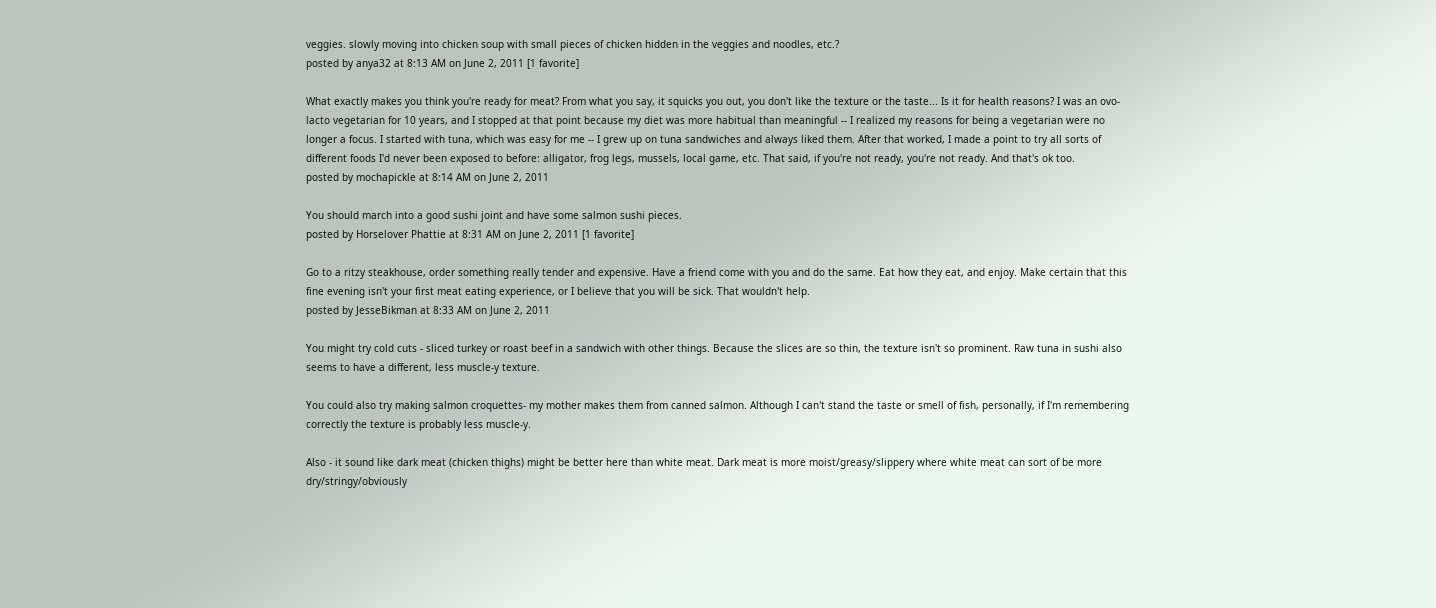veggies. slowly moving into chicken soup with small pieces of chicken hidden in the veggies and noodles, etc.?
posted by anya32 at 8:13 AM on June 2, 2011 [1 favorite]

What exactly makes you think you're ready for meat? From what you say, it squicks you out, you don't like the texture or the taste... Is it for health reasons? I was an ovo-lacto vegetarian for 10 years, and I stopped at that point because my diet was more habitual than meaningful -- I realized my reasons for being a vegetarian were no longer a focus. I started with tuna, which was easy for me -- I grew up on tuna sandwiches and always liked them. After that worked, I made a point to try all sorts of different foods I'd never been exposed to before: alligator, frog legs, mussels, local game, etc. That said, if you're not ready, you're not ready. And that's ok too.
posted by mochapickle at 8:14 AM on June 2, 2011

You should march into a good sushi joint and have some salmon sushi pieces.
posted by Horselover Phattie at 8:31 AM on June 2, 2011 [1 favorite]

Go to a ritzy steakhouse, order something really tender and expensive. Have a friend come with you and do the same. Eat how they eat, and enjoy. Make certain that this fine evening isn't your first meat eating experience, or I believe that you will be sick. That wouldn't help.
posted by JesseBikman at 8:33 AM on June 2, 2011

You might try cold cuts - sliced turkey or roast beef in a sandwich with other things. Because the slices are so thin, the texture isn't so prominent. Raw tuna in sushi also seems to have a different, less muscle-y texture.

You could also try making salmon croquettes- my mother makes them from canned salmon. Although I can't stand the taste or smell of fish, personally, if I'm remembering correctly the texture is probably less muscle-y.

Also - it sound like dark meat (chicken thighs) might be better here than white meat. Dark meat is more moist/greasy/slippery where white meat can sort of be more dry/stringy/obviously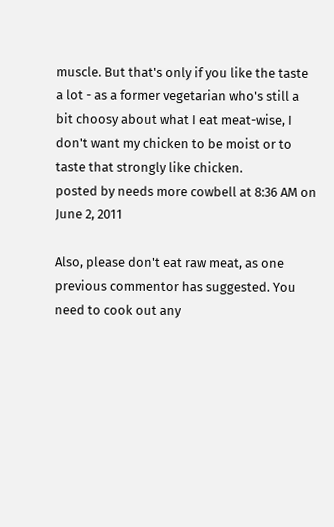muscle. But that's only if you like the taste a lot - as a former vegetarian who's still a bit choosy about what I eat meat-wise, I don't want my chicken to be moist or to taste that strongly like chicken.
posted by needs more cowbell at 8:36 AM on June 2, 2011

Also, please don't eat raw meat, as one previous commentor has suggested. You need to cook out any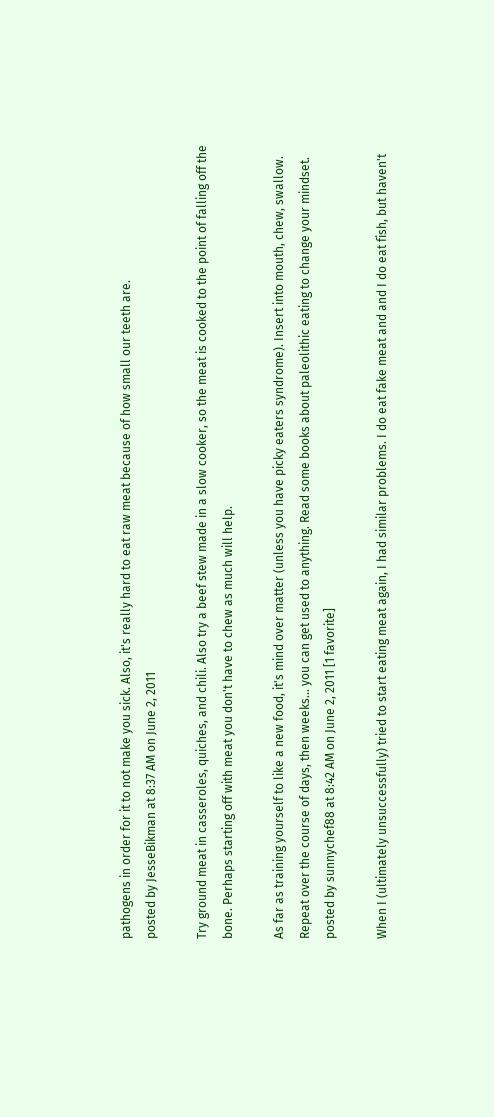pathogens in order for it to not make you sick. Also, it's really hard to eat raw meat because of how small our teeth are.
posted by JesseBikman at 8:37 AM on June 2, 2011

Try ground meat in casseroles, quiches, and chili. Also try a beef stew made in a slow cooker, so the meat is cooked to the point of falling off the bone. Perhaps starting off with meat you don't have to chew as much will help.

As far as training yourself to like a new food, it's mind over matter (unless you have picky eaters syndrome). Insert into mouth, chew, swallow. Repeat over the course of days, then weeks... you can get used to anything. Read some books about paleolithic eating to change your mindset.
posted by sunnychef88 at 8:42 AM on June 2, 2011 [1 favorite]

When I (ultimately unsuccessfully) tried to start eating meat again, I had similar problems. I do eat fake meat and and I do eat fish, but haven't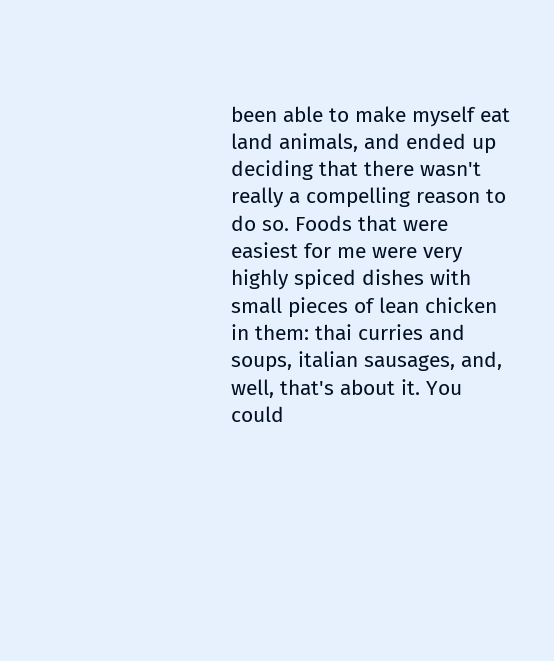been able to make myself eat land animals, and ended up deciding that there wasn't really a compelling reason to do so. Foods that were easiest for me were very highly spiced dishes with small pieces of lean chicken in them: thai curries and soups, italian sausages, and, well, that's about it. You could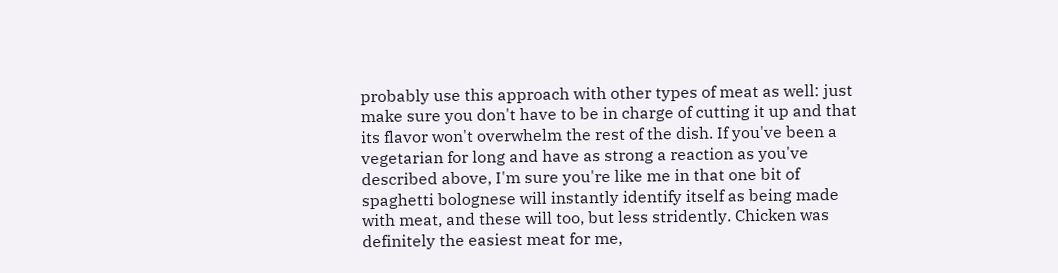probably use this approach with other types of meat as well: just make sure you don't have to be in charge of cutting it up and that its flavor won't overwhelm the rest of the dish. If you've been a vegetarian for long and have as strong a reaction as you've described above, I'm sure you're like me in that one bit of spaghetti bolognese will instantly identify itself as being made with meat, and these will too, but less stridently. Chicken was definitely the easiest meat for me,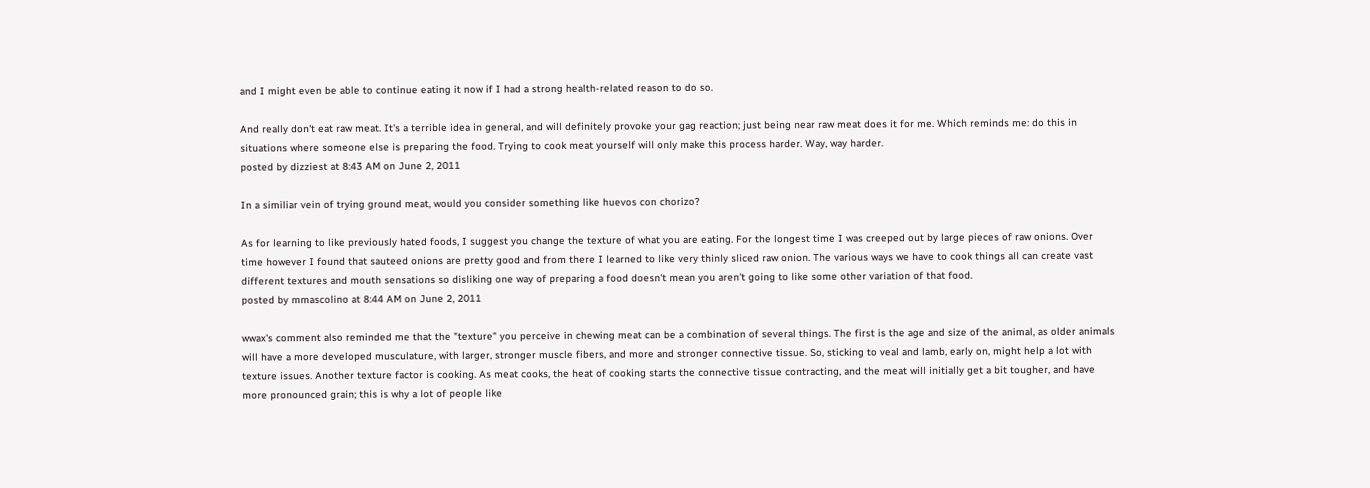and I might even be able to continue eating it now if I had a strong health-related reason to do so.

And really don't eat raw meat. It's a terrible idea in general, and will definitely provoke your gag reaction; just being near raw meat does it for me. Which reminds me: do this in situations where someone else is preparing the food. Trying to cook meat yourself will only make this process harder. Way, way harder.
posted by dizziest at 8:43 AM on June 2, 2011

In a similiar vein of trying ground meat, would you consider something like huevos con chorizo?

As for learning to like previously hated foods, I suggest you change the texture of what you are eating. For the longest time I was creeped out by large pieces of raw onions. Over time however I found that sauteed onions are pretty good and from there I learned to like very thinly sliced raw onion. The various ways we have to cook things all can create vast different textures and mouth sensations so disliking one way of preparing a food doesn't mean you aren't going to like some other variation of that food.
posted by mmascolino at 8:44 AM on June 2, 2011

wwax's comment also reminded me that the "texture" you perceive in chewing meat can be a combination of several things. The first is the age and size of the animal, as older animals will have a more developed musculature, with larger, stronger muscle fibers, and more and stronger connective tissue. So, sticking to veal and lamb, early on, might help a lot with texture issues. Another texture factor is cooking. As meat cooks, the heat of cooking starts the connective tissue contracting, and the meat will initially get a bit tougher, and have more pronounced grain; this is why a lot of people like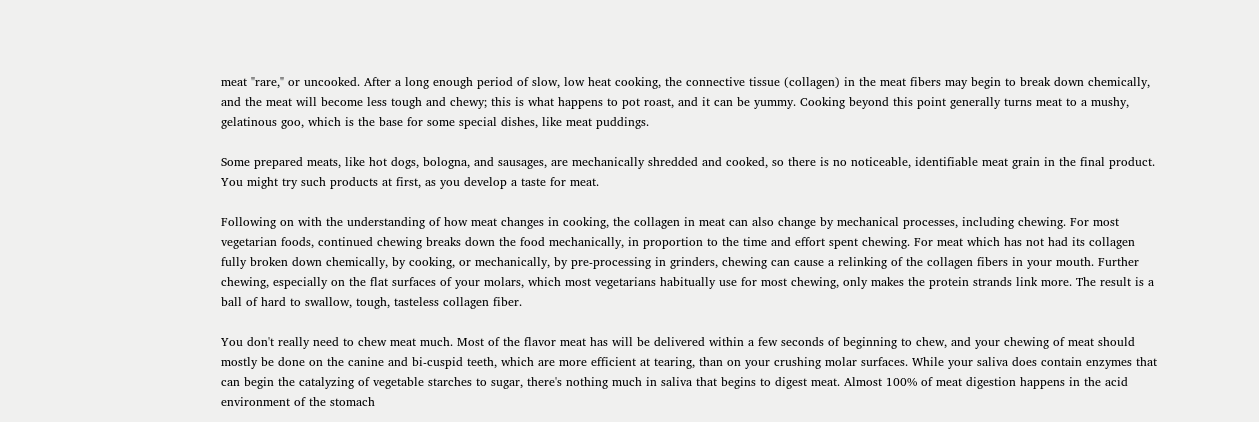meat "rare," or uncooked. After a long enough period of slow, low heat cooking, the connective tissue (collagen) in the meat fibers may begin to break down chemically, and the meat will become less tough and chewy; this is what happens to pot roast, and it can be yummy. Cooking beyond this point generally turns meat to a mushy, gelatinous goo, which is the base for some special dishes, like meat puddings.

Some prepared meats, like hot dogs, bologna, and sausages, are mechanically shredded and cooked, so there is no noticeable, identifiable meat grain in the final product. You might try such products at first, as you develop a taste for meat.

Following on with the understanding of how meat changes in cooking, the collagen in meat can also change by mechanical processes, including chewing. For most vegetarian foods, continued chewing breaks down the food mechanically, in proportion to the time and effort spent chewing. For meat which has not had its collagen fully broken down chemically, by cooking, or mechanically, by pre-processing in grinders, chewing can cause a relinking of the collagen fibers in your mouth. Further chewing, especially on the flat surfaces of your molars, which most vegetarians habitually use for most chewing, only makes the protein strands link more. The result is a ball of hard to swallow, tough, tasteless collagen fiber.

You don't really need to chew meat much. Most of the flavor meat has will be delivered within a few seconds of beginning to chew, and your chewing of meat should mostly be done on the canine and bi-cuspid teeth, which are more efficient at tearing, than on your crushing molar surfaces. While your saliva does contain enzymes that can begin the catalyzing of vegetable starches to sugar, there's nothing much in saliva that begins to digest meat. Almost 100% of meat digestion happens in the acid environment of the stomach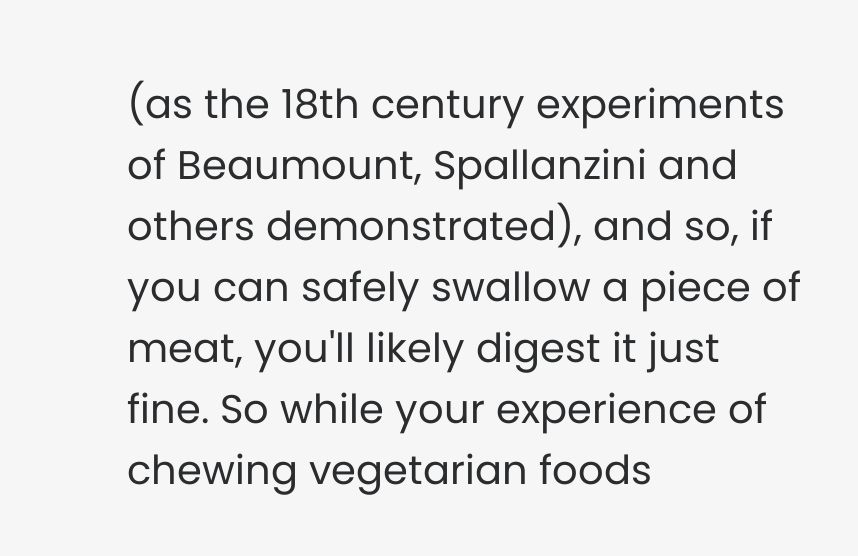(as the 18th century experiments of Beaumount, Spallanzini and others demonstrated), and so, if you can safely swallow a piece of meat, you'll likely digest it just fine. So while your experience of chewing vegetarian foods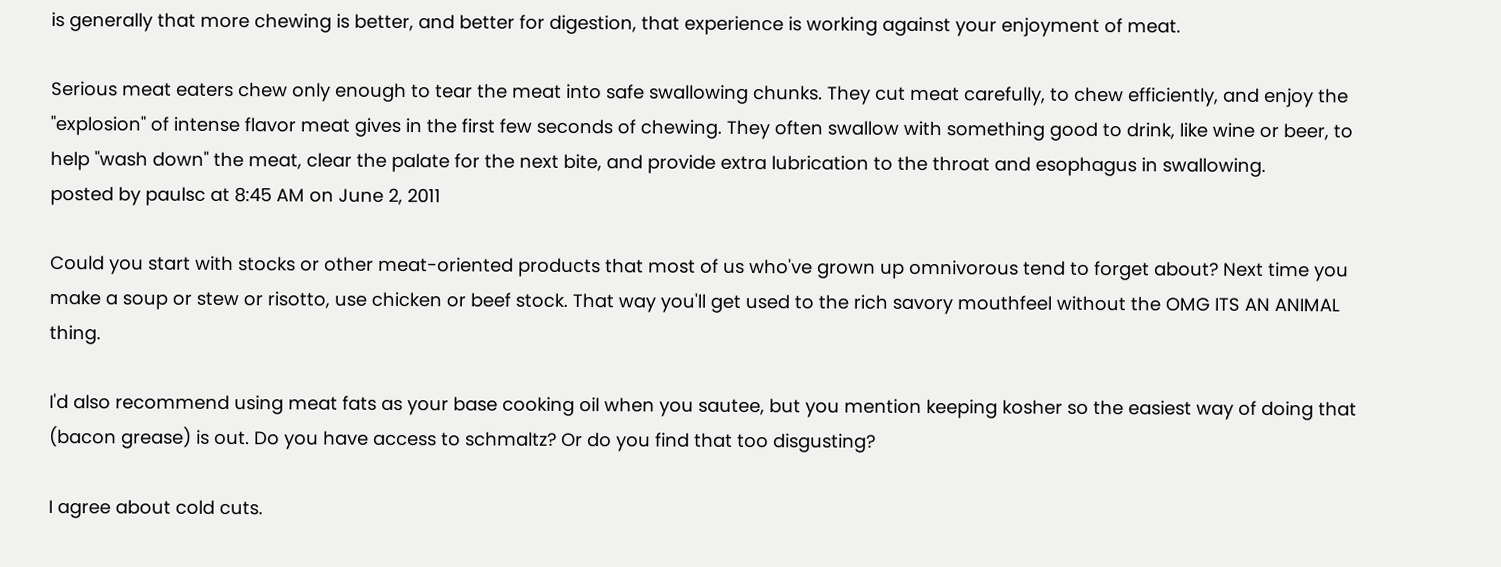is generally that more chewing is better, and better for digestion, that experience is working against your enjoyment of meat.

Serious meat eaters chew only enough to tear the meat into safe swallowing chunks. They cut meat carefully, to chew efficiently, and enjoy the "explosion" of intense flavor meat gives in the first few seconds of chewing. They often swallow with something good to drink, like wine or beer, to help "wash down" the meat, clear the palate for the next bite, and provide extra lubrication to the throat and esophagus in swallowing.
posted by paulsc at 8:45 AM on June 2, 2011

Could you start with stocks or other meat-oriented products that most of us who've grown up omnivorous tend to forget about? Next time you make a soup or stew or risotto, use chicken or beef stock. That way you'll get used to the rich savory mouthfeel without the OMG ITS AN ANIMAL thing.

I'd also recommend using meat fats as your base cooking oil when you sautee, but you mention keeping kosher so the easiest way of doing that (bacon grease) is out. Do you have access to schmaltz? Or do you find that too disgusting?

I agree about cold cuts.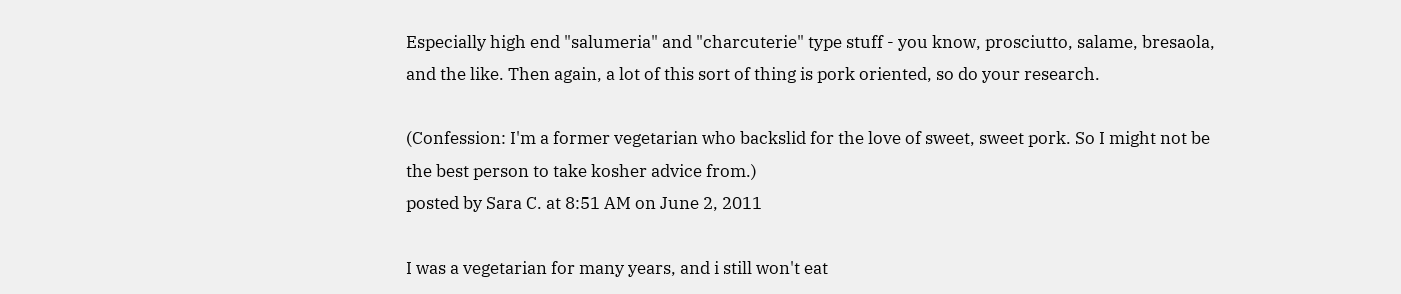Especially high end "salumeria" and "charcuterie" type stuff - you know, prosciutto, salame, bresaola, and the like. Then again, a lot of this sort of thing is pork oriented, so do your research.

(Confession: I'm a former vegetarian who backslid for the love of sweet, sweet pork. So I might not be the best person to take kosher advice from.)
posted by Sara C. at 8:51 AM on June 2, 2011

I was a vegetarian for many years, and i still won't eat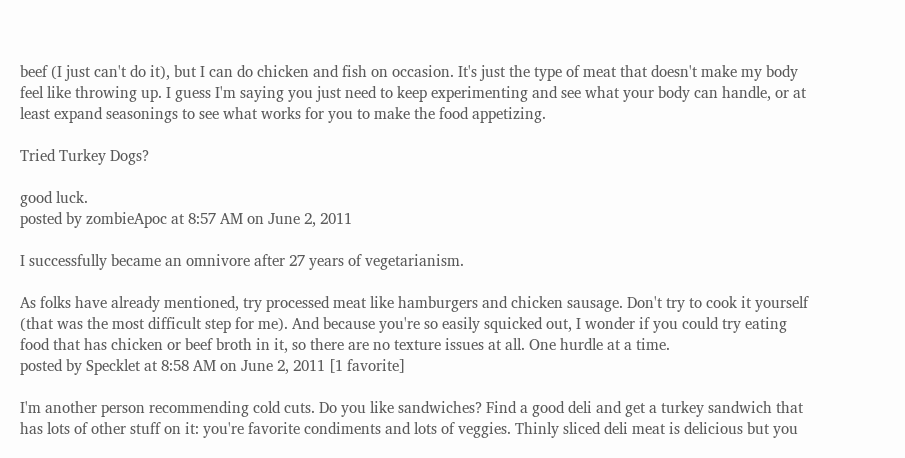beef (I just can't do it), but I can do chicken and fish on occasion. It's just the type of meat that doesn't make my body feel like throwing up. I guess I'm saying you just need to keep experimenting and see what your body can handle, or at least expand seasonings to see what works for you to make the food appetizing.

Tried Turkey Dogs?

good luck.
posted by zombieApoc at 8:57 AM on June 2, 2011

I successfully became an omnivore after 27 years of vegetarianism.

As folks have already mentioned, try processed meat like hamburgers and chicken sausage. Don't try to cook it yourself (that was the most difficult step for me). And because you're so easily squicked out, I wonder if you could try eating food that has chicken or beef broth in it, so there are no texture issues at all. One hurdle at a time.
posted by Specklet at 8:58 AM on June 2, 2011 [1 favorite]

I'm another person recommending cold cuts. Do you like sandwiches? Find a good deli and get a turkey sandwich that has lots of other stuff on it: you're favorite condiments and lots of veggies. Thinly sliced deli meat is delicious but you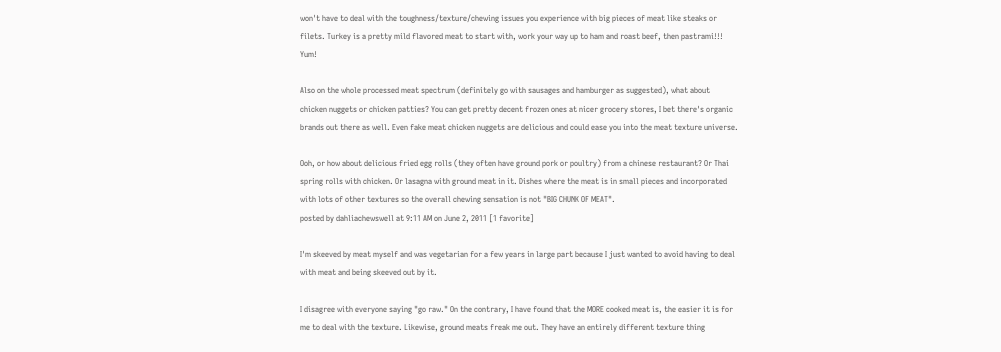won't have to deal with the toughness/texture/chewing issues you experience with big pieces of meat like steaks or filets. Turkey is a pretty mild flavored meat to start with, work your way up to ham and roast beef, then pastrami!!! Yum!

Also on the whole processed meat spectrum (definitely go with sausages and hamburger as suggested), what about chicken nuggets or chicken patties? You can get pretty decent frozen ones at nicer grocery stores, I bet there's organic brands out there as well. Even fake meat chicken nuggets are delicious and could ease you into the meat texture universe.

Ooh, or how about delicious fried egg rolls (they often have ground pork or poultry) from a chinese restaurant? Or Thai spring rolls with chicken. Or lasagna with ground meat in it. Dishes where the meat is in small pieces and incorporated with lots of other textures so the overall chewing sensation is not "BIG CHUNK OF MEAT".
posted by dahliachewswell at 9:11 AM on June 2, 2011 [1 favorite]

I'm skeeved by meat myself and was vegetarian for a few years in large part because I just wanted to avoid having to deal with meat and being skeeved out by it.

I disagree with everyone saying "go raw." On the contrary, I have found that the MORE cooked meat is, the easier it is for me to deal with the texture. Likewise, ground meats freak me out. They have an entirely different texture thing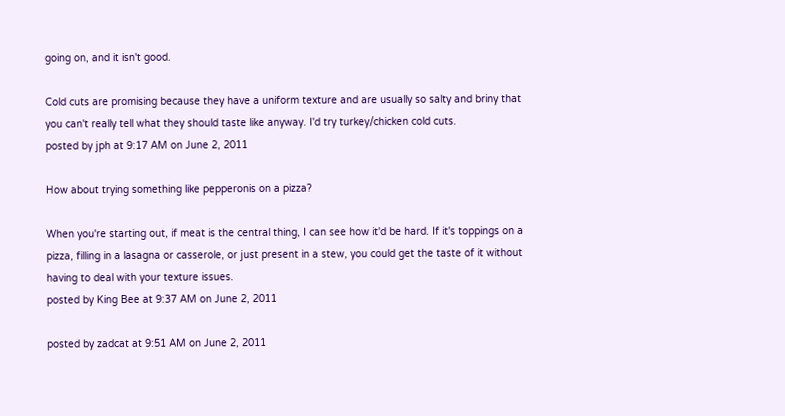going on, and it isn't good.

Cold cuts are promising because they have a uniform texture and are usually so salty and briny that you can't really tell what they should taste like anyway. I'd try turkey/chicken cold cuts.
posted by jph at 9:17 AM on June 2, 2011

How about trying something like pepperonis on a pizza?

When you're starting out, if meat is the central thing, I can see how it'd be hard. If it's toppings on a pizza, filling in a lasagna or casserole, or just present in a stew, you could get the taste of it without having to deal with your texture issues.
posted by King Bee at 9:37 AM on June 2, 2011

posted by zadcat at 9:51 AM on June 2, 2011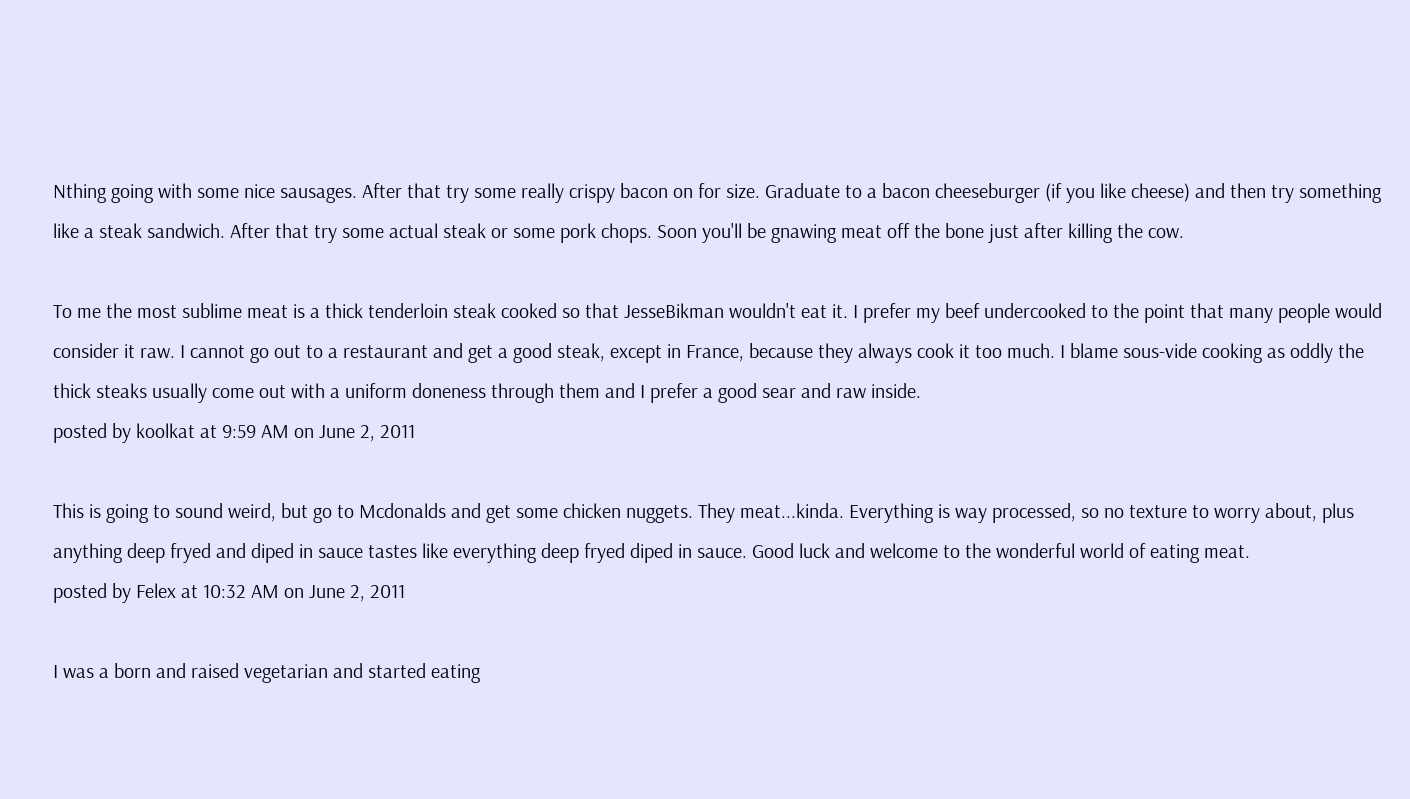Nthing going with some nice sausages. After that try some really crispy bacon on for size. Graduate to a bacon cheeseburger (if you like cheese) and then try something like a steak sandwich. After that try some actual steak or some pork chops. Soon you'll be gnawing meat off the bone just after killing the cow.

To me the most sublime meat is a thick tenderloin steak cooked so that JesseBikman wouldn't eat it. I prefer my beef undercooked to the point that many people would consider it raw. I cannot go out to a restaurant and get a good steak, except in France, because they always cook it too much. I blame sous-vide cooking as oddly the thick steaks usually come out with a uniform doneness through them and I prefer a good sear and raw inside.
posted by koolkat at 9:59 AM on June 2, 2011

This is going to sound weird, but go to Mcdonalds and get some chicken nuggets. They meat...kinda. Everything is way processed, so no texture to worry about, plus anything deep fryed and diped in sauce tastes like everything deep fryed diped in sauce. Good luck and welcome to the wonderful world of eating meat.
posted by Felex at 10:32 AM on June 2, 2011

I was a born and raised vegetarian and started eating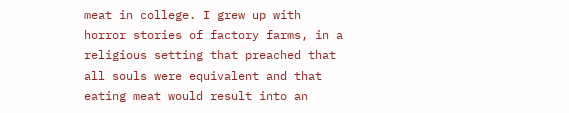meat in college. I grew up with horror stories of factory farms, in a religious setting that preached that all souls were equivalent and that eating meat would result into an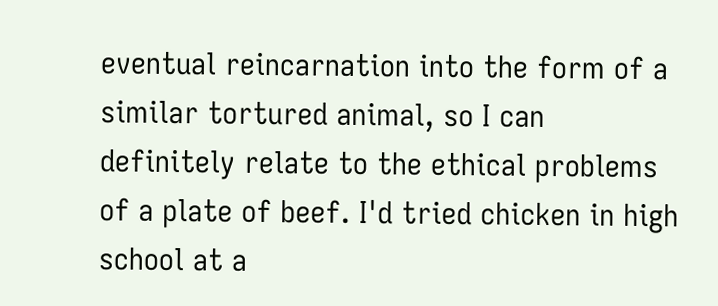eventual reincarnation into the form of a similar tortured animal, so I can definitely relate to the ethical problems of a plate of beef. I'd tried chicken in high school at a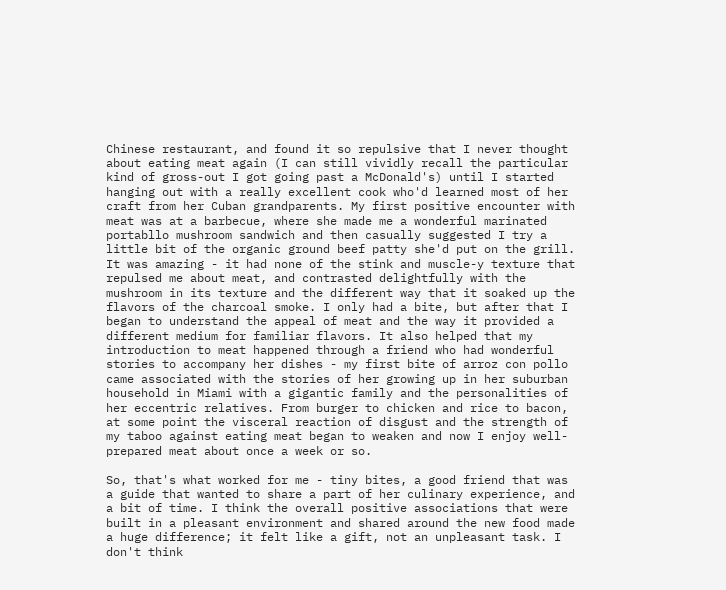Chinese restaurant, and found it so repulsive that I never thought about eating meat again (I can still vividly recall the particular kind of gross-out I got going past a McDonald's) until I started hanging out with a really excellent cook who'd learned most of her craft from her Cuban grandparents. My first positive encounter with meat was at a barbecue, where she made me a wonderful marinated portabllo mushroom sandwich and then casually suggested I try a little bit of the organic ground beef patty she'd put on the grill. It was amazing - it had none of the stink and muscle-y texture that repulsed me about meat, and contrasted delightfully with the mushroom in its texture and the different way that it soaked up the flavors of the charcoal smoke. I only had a bite, but after that I began to understand the appeal of meat and the way it provided a different medium for familiar flavors. It also helped that my introduction to meat happened through a friend who had wonderful stories to accompany her dishes - my first bite of arroz con pollo came associated with the stories of her growing up in her suburban household in Miami with a gigantic family and the personalities of her eccentric relatives. From burger to chicken and rice to bacon, at some point the visceral reaction of disgust and the strength of my taboo against eating meat began to weaken and now I enjoy well-prepared meat about once a week or so.

So, that's what worked for me - tiny bites, a good friend that was a guide that wanted to share a part of her culinary experience, and a bit of time. I think the overall positive associations that were built in a pleasant environment and shared around the new food made a huge difference; it felt like a gift, not an unpleasant task. I don't think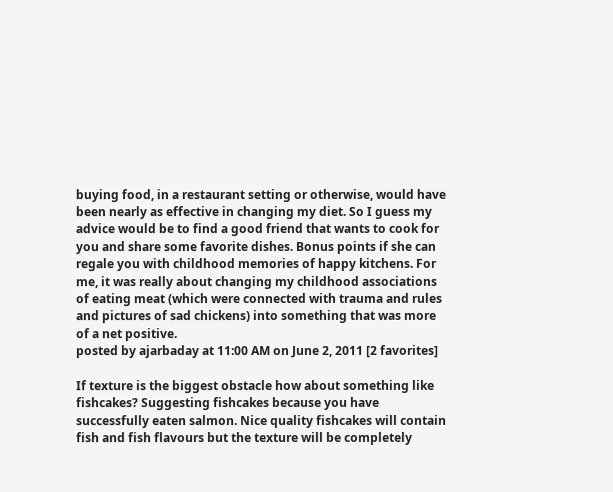buying food, in a restaurant setting or otherwise, would have been nearly as effective in changing my diet. So I guess my advice would be to find a good friend that wants to cook for you and share some favorite dishes. Bonus points if she can regale you with childhood memories of happy kitchens. For me, it was really about changing my childhood associations of eating meat (which were connected with trauma and rules and pictures of sad chickens) into something that was more of a net positive.
posted by ajarbaday at 11:00 AM on June 2, 2011 [2 favorites]

If texture is the biggest obstacle how about something like fishcakes? Suggesting fishcakes because you have successfully eaten salmon. Nice quality fishcakes will contain fish and fish flavours but the texture will be completely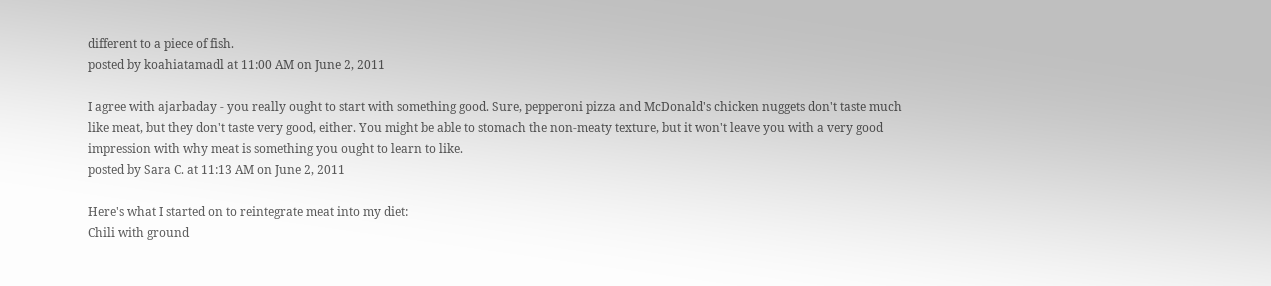different to a piece of fish.
posted by koahiatamadl at 11:00 AM on June 2, 2011

I agree with ajarbaday - you really ought to start with something good. Sure, pepperoni pizza and McDonald's chicken nuggets don't taste much like meat, but they don't taste very good, either. You might be able to stomach the non-meaty texture, but it won't leave you with a very good impression with why meat is something you ought to learn to like.
posted by Sara C. at 11:13 AM on June 2, 2011

Here's what I started on to reintegrate meat into my diet:
Chili with ground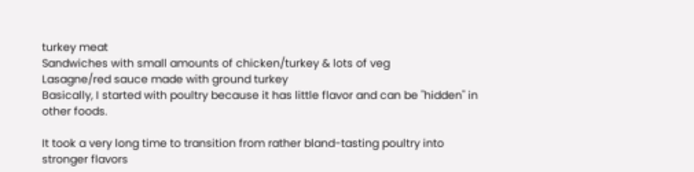turkey meat
Sandwiches with small amounts of chicken/turkey & lots of veg
Lasagne/red sauce made with ground turkey
Basically, I started with poultry because it has little flavor and can be "hidden" in other foods.

It took a very long time to transition from rather bland-tasting poultry into stronger flavors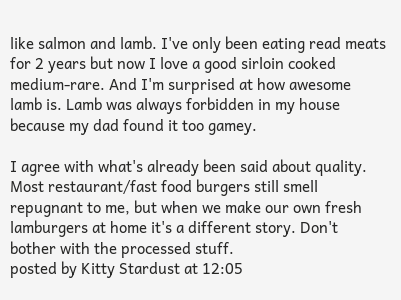like salmon and lamb. I've only been eating read meats for 2 years but now I love a good sirloin cooked medium-rare. And I'm surprised at how awesome lamb is. Lamb was always forbidden in my house because my dad found it too gamey.

I agree with what's already been said about quality. Most restaurant/fast food burgers still smell repugnant to me, but when we make our own fresh lamburgers at home it's a different story. Don't bother with the processed stuff.
posted by Kitty Stardust at 12:05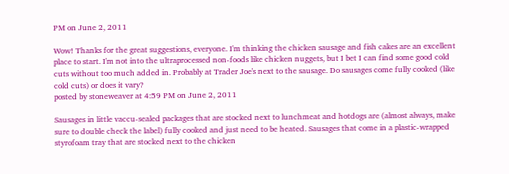PM on June 2, 2011

Wow! Thanks for the great suggestions, everyone. I'm thinking the chicken sausage and fish cakes are an excellent place to start. I'm not into the ultraprocessed non-foods like chicken nuggets, but I bet I can find some good cold cuts without too much added in. Probably at Trader Joe's next to the sausage. Do sausages come fully cooked (like cold cuts) or does it vary?
posted by stoneweaver at 4:59 PM on June 2, 2011

Sausages in little vaccu-sealed packages that are stocked next to lunchmeat and hotdogs are (almost always, make sure to double check the label) fully cooked and just need to be heated. Sausages that come in a plastic-wrapped styrofoam tray that are stocked next to the chicken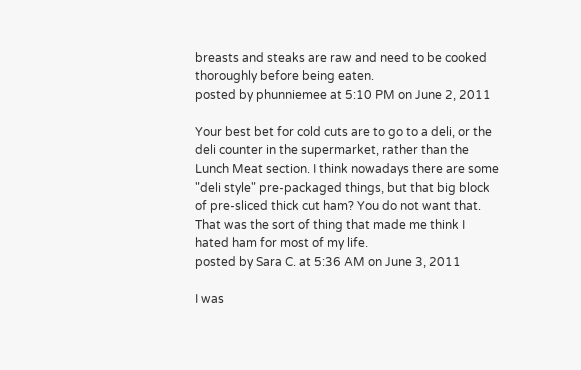breasts and steaks are raw and need to be cooked thoroughly before being eaten.
posted by phunniemee at 5:10 PM on June 2, 2011

Your best bet for cold cuts are to go to a deli, or the deli counter in the supermarket, rather than the Lunch Meat section. I think nowadays there are some "deli style" pre-packaged things, but that big block of pre-sliced thick cut ham? You do not want that. That was the sort of thing that made me think I hated ham for most of my life.
posted by Sara C. at 5:36 AM on June 3, 2011

I was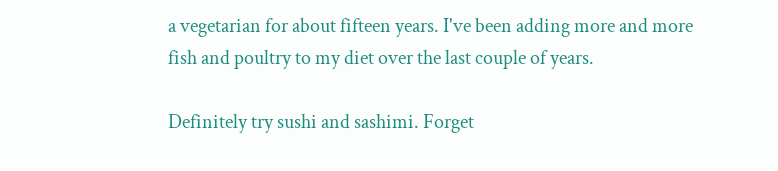a vegetarian for about fifteen years. I've been adding more and more fish and poultry to my diet over the last couple of years.

Definitely try sushi and sashimi. Forget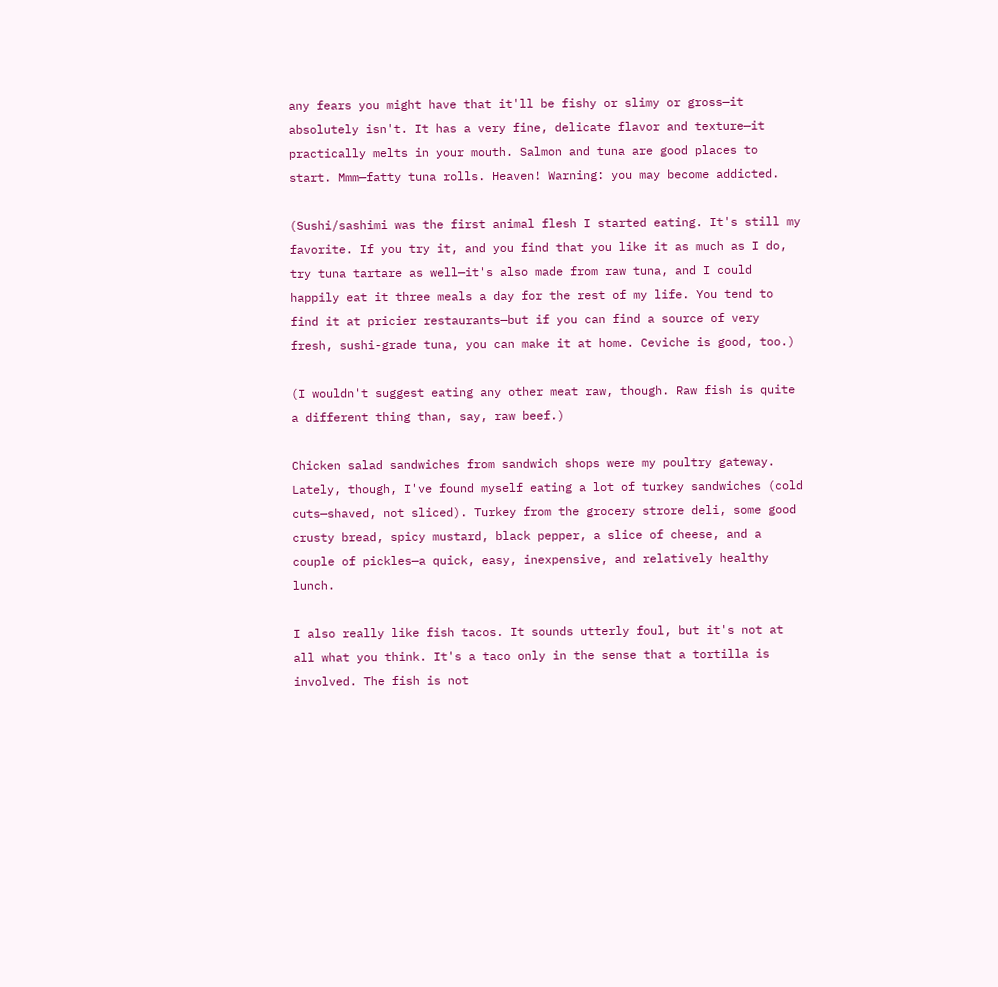any fears you might have that it'll be fishy or slimy or gross—it absolutely isn't. It has a very fine, delicate flavor and texture—it practically melts in your mouth. Salmon and tuna are good places to start. Mmm—fatty tuna rolls. Heaven! Warning: you may become addicted.

(Sushi/sashimi was the first animal flesh I started eating. It's still my favorite. If you try it, and you find that you like it as much as I do, try tuna tartare as well—it's also made from raw tuna, and I could happily eat it three meals a day for the rest of my life. You tend to find it at pricier restaurants—but if you can find a source of very fresh, sushi-grade tuna, you can make it at home. Ceviche is good, too.)

(I wouldn't suggest eating any other meat raw, though. Raw fish is quite a different thing than, say, raw beef.)

Chicken salad sandwiches from sandwich shops were my poultry gateway. Lately, though, I've found myself eating a lot of turkey sandwiches (cold cuts—shaved, not sliced). Turkey from the grocery strore deli, some good crusty bread, spicy mustard, black pepper, a slice of cheese, and a couple of pickles—a quick, easy, inexpensive, and relatively healthy lunch.

I also really like fish tacos. It sounds utterly foul, but it's not at all what you think. It's a taco only in the sense that a tortilla is involved. The fish is not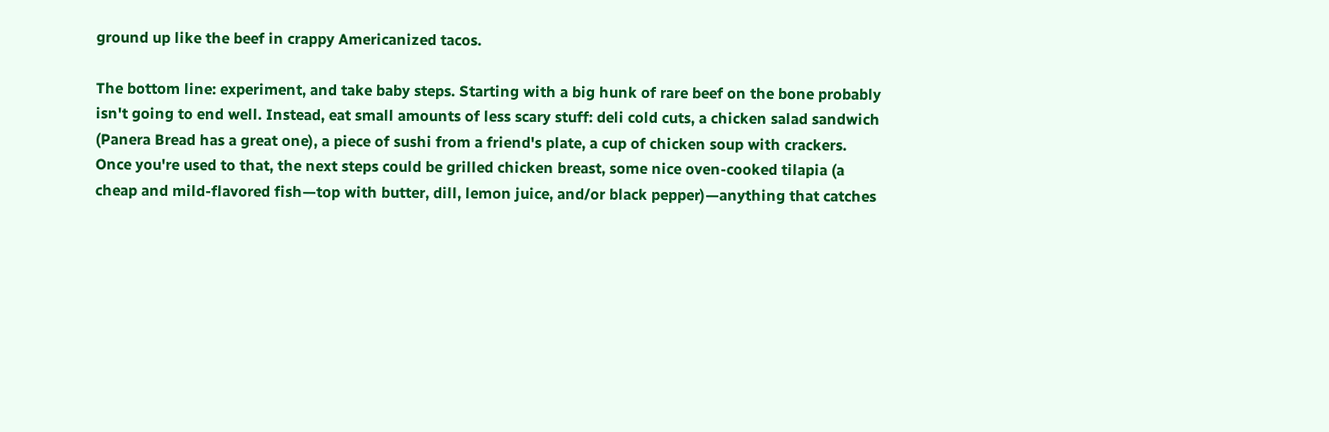ground up like the beef in crappy Americanized tacos.

The bottom line: experiment, and take baby steps. Starting with a big hunk of rare beef on the bone probably isn't going to end well. Instead, eat small amounts of less scary stuff: deli cold cuts, a chicken salad sandwich (Panera Bread has a great one), a piece of sushi from a friend's plate, a cup of chicken soup with crackers. Once you're used to that, the next steps could be grilled chicken breast, some nice oven-cooked tilapia (a cheap and mild-flavored fish—top with butter, dill, lemon juice, and/or black pepper)—anything that catches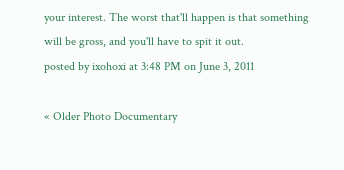your interest. The worst that'll happen is that something will be gross, and you'll have to spit it out.
posted by ixohoxi at 3:48 PM on June 3, 2011

« Older Photo Documentary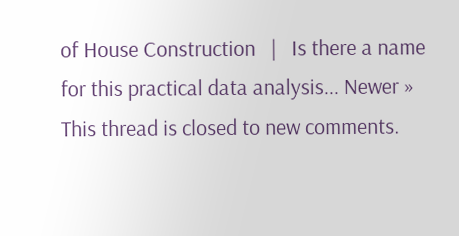of House Construction   |   Is there a name for this practical data analysis... Newer »
This thread is closed to new comments.